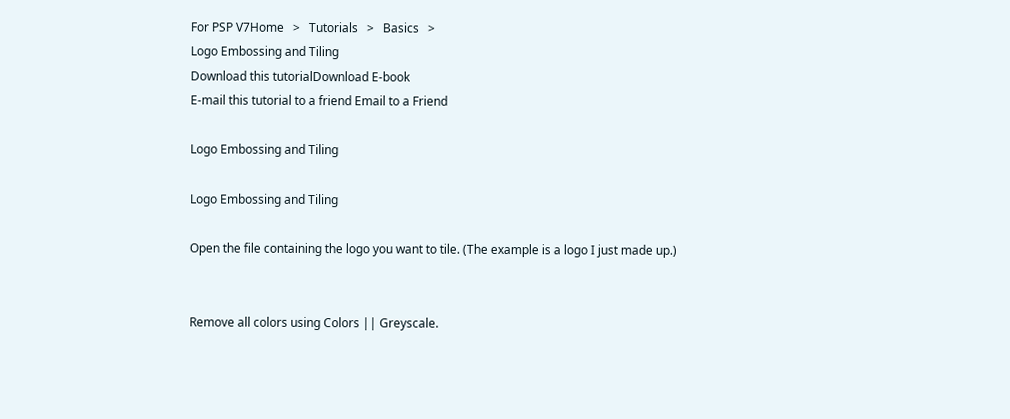For PSP V7Home   >   Tutorials   >   Basics   >
Logo Embossing and Tiling
Download this tutorialDownload E-book
E-mail this tutorial to a friend Email to a Friend

Logo Embossing and Tiling

Logo Embossing and Tiling

Open the file containing the logo you want to tile. (The example is a logo I just made up.)


Remove all colors using Colors || Greyscale.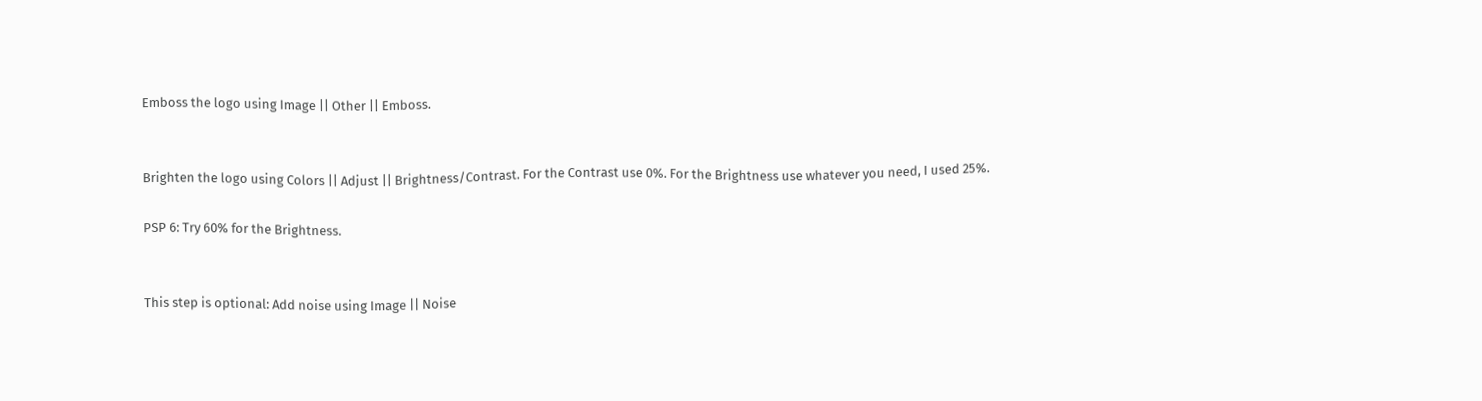Emboss the logo using Image || Other || Emboss.


Brighten the logo using Colors || Adjust || Brightness/Contrast. For the Contrast use 0%. For the Brightness use whatever you need, I used 25%.

PSP 6: Try 60% for the Brightness.


This step is optional: Add noise using Image || Noise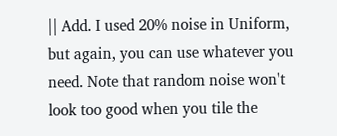|| Add. I used 20% noise in Uniform, but again, you can use whatever you need. Note that random noise won't look too good when you tile the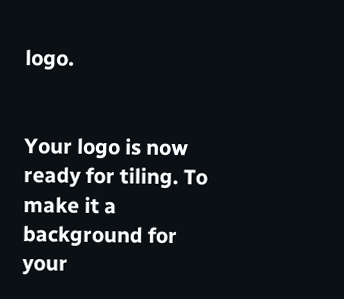logo.


Your logo is now ready for tiling. To make it a background for your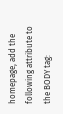homepage, add the following attribute to the BODY tag: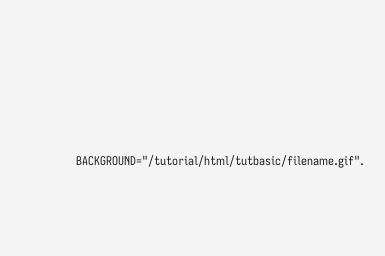BACKGROUND="/tutorial/html/tutbasic/filename.gif".